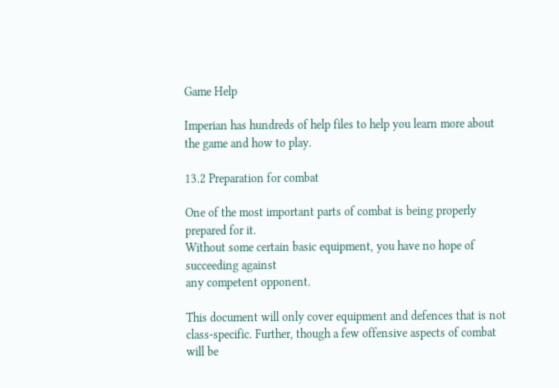Game Help

Imperian has hundreds of help files to help you learn more about the game and how to play.

13.2 Preparation for combat

One of the most important parts of combat is being properly prepared for it.
Without some certain basic equipment, you have no hope of succeeding against
any competent opponent.

This document will only cover equipment and defences that is not
class-specific. Further, though a few offensive aspects of combat will be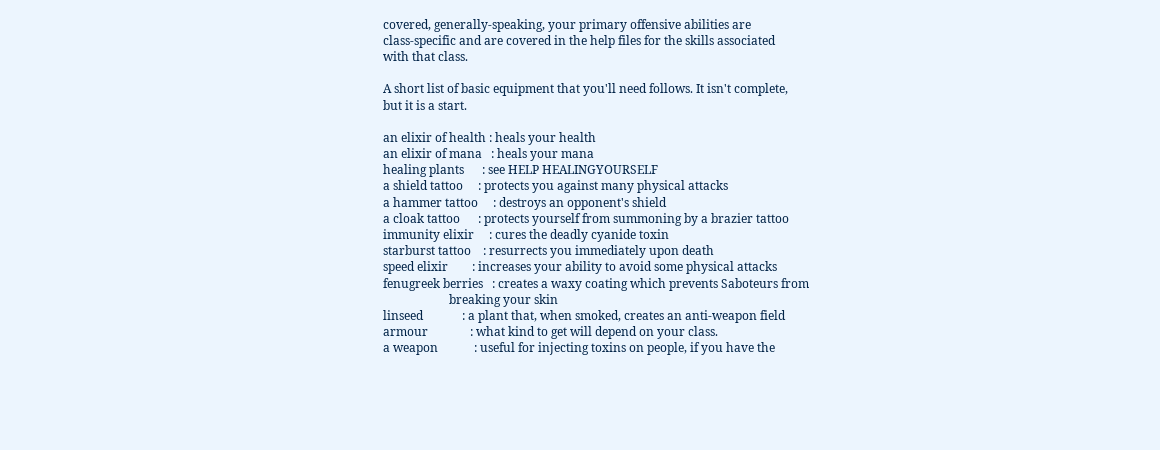covered, generally-speaking, your primary offensive abilities are
class-specific and are covered in the help files for the skills associated
with that class.

A short list of basic equipment that you'll need follows. It isn't complete,
but it is a start.

an elixir of health : heals your health
an elixir of mana   : heals your mana
healing plants      : see HELP HEALINGYOURSELF
a shield tattoo     : protects you against many physical attacks
a hammer tattoo     : destroys an opponent's shield
a cloak tattoo      : protects yourself from summoning by a brazier tattoo
immunity elixir     : cures the deadly cyanide toxin
starburst tattoo    : resurrects you immediately upon death
speed elixir        : increases your ability to avoid some physical attacks
fenugreek berries   : creates a waxy coating which prevents Saboteurs from
                      breaking your skin
linseed             : a plant that, when smoked, creates an anti-weapon field
armour              : what kind to get will depend on your class.
a weapon            : useful for injecting toxins on people, if you have the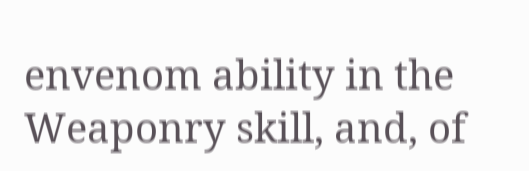envenom ability in the Weaponry skill, and, of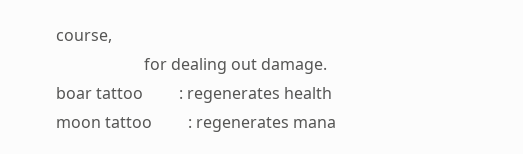course,
                      for dealing out damage.
boar tattoo         : regenerates health
moon tattoo         : regenerates mana